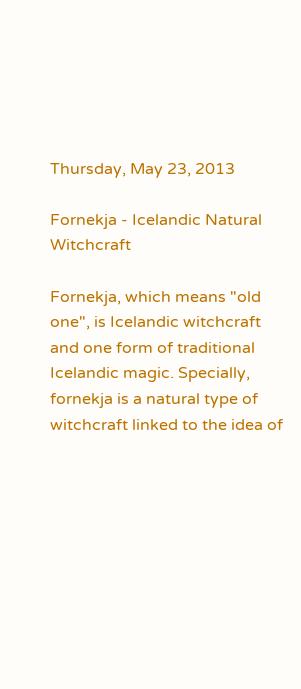Thursday, May 23, 2013

Fornekja - Icelandic Natural Witchcraft

Fornekja, which means "old one", is Icelandic witchcraft and one form of traditional Icelandic magic. Specially, fornekja is a natural type of witchcraft linked to the idea of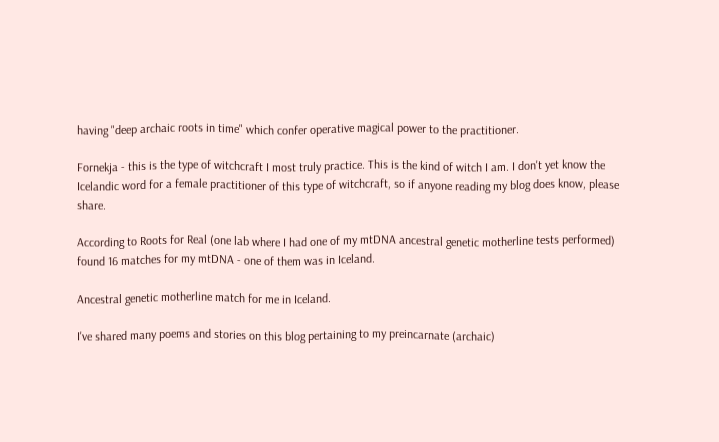having "deep archaic roots in time" which confer operative magical power to the practitioner.

Fornekja - this is the type of witchcraft I most truly practice. This is the kind of witch I am. I don't yet know the Icelandic word for a female practitioner of this type of witchcraft, so if anyone reading my blog does know, please share.

According to Roots for Real (one lab where I had one of my mtDNA ancestral genetic motherline tests performed) found 16 matches for my mtDNA - one of them was in Iceland.

Ancestral genetic motherline match for me in Iceland.

I've shared many poems and stories on this blog pertaining to my preincarnate (archaic)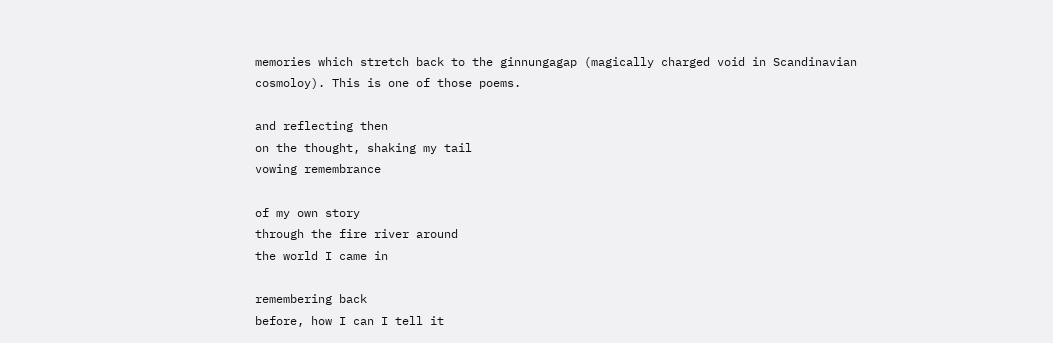memories which stretch back to the ginnungagap (magically charged void in Scandinavian cosmoloy). This is one of those poems.

and reflecting then
on the thought, shaking my tail
vowing remembrance

of my own story
through the fire river around
the world I came in

remembering back
before, how I can I tell it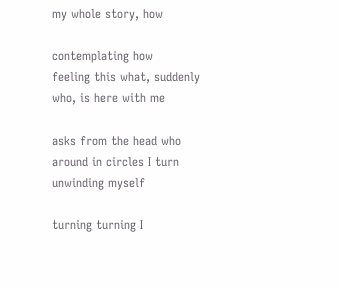my whole story, how

contemplating how
feeling this what, suddenly
who, is here with me

asks from the head who
around in circles I turn
unwinding myself

turning turning I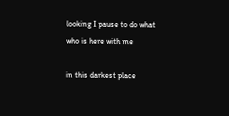looking I pause to do what
who is here with me

in this darkest place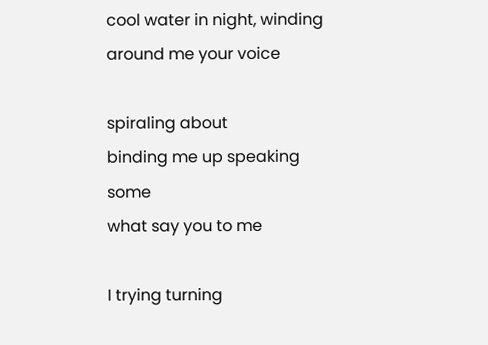cool water in night, winding
around me your voice

spiraling about
binding me up speaking some
what say you to me

I trying turning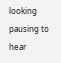looking pausing to hear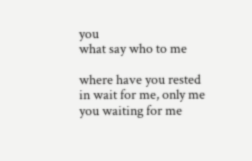you
what say who to me

where have you rested
in wait for me, only me
you waiting for me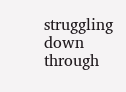struggling down through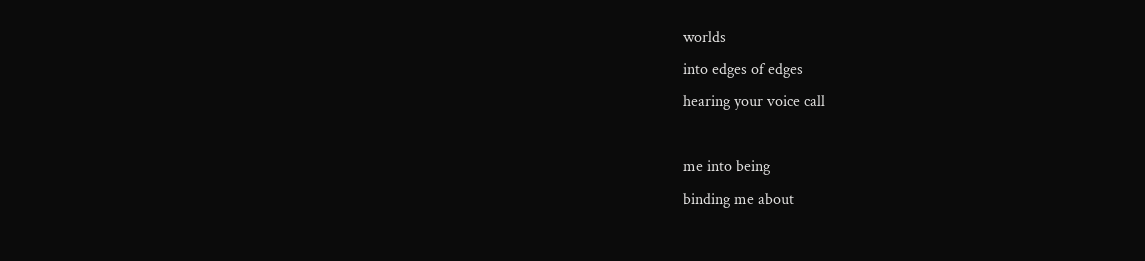worlds
into edges of edges
hearing your voice call

me into being
binding me about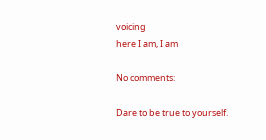voicing
here I am, I am

No comments:

Dare to be true to yourself.